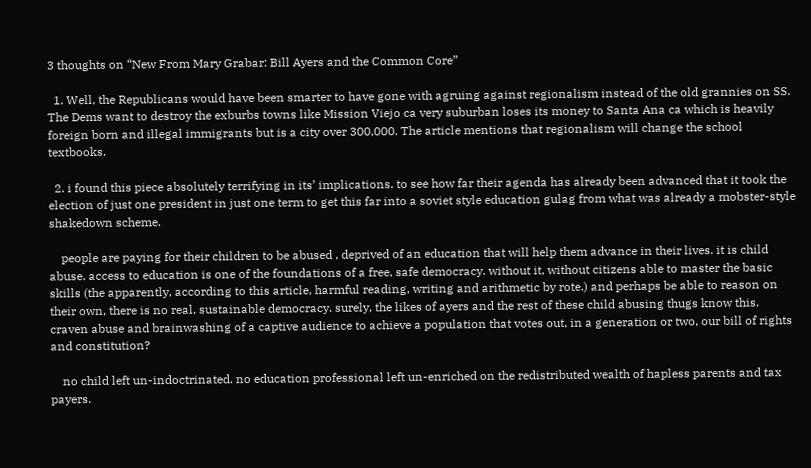3 thoughts on “New From Mary Grabar: Bill Ayers and the Common Core”

  1. Well, the Republicans would have been smarter to have gone with agruing against regionalism instead of the old grannies on SS. The Dems want to destroy the exburbs towns like Mission Viejo ca very suburban loses its money to Santa Ana ca which is heavily foreign born and illegal immigrants but is a city over 300,000. The article mentions that regionalism will change the school textbooks.

  2. i found this piece absolutely terrifying in its’ implications. to see how far their agenda has already been advanced that it took the election of just one president in just one term to get this far into a soviet style education gulag from what was already a mobster-style shakedown scheme.

    people are paying for their children to be abused , deprived of an education that will help them advance in their lives. it is child abuse. access to education is one of the foundations of a free, safe democracy. without it, without citizens able to master the basic skills (the apparently, according to this article, harmful reading, writing and arithmetic by rote.) and perhaps be able to reason on their own, there is no real, sustainable democracy. surely, the likes of ayers and the rest of these child abusing thugs know this. craven abuse and brainwashing of a captive audience to achieve a population that votes out, in a generation or two, our bill of rights and constitution?

    no child left un-indoctrinated. no education professional left un-enriched on the redistributed wealth of hapless parents and tax payers.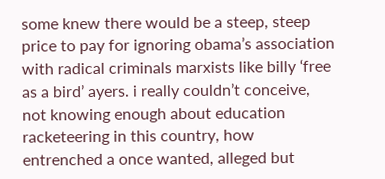some knew there would be a steep, steep price to pay for ignoring obama’s association with radical criminals marxists like billy ‘free as a bird’ ayers. i really couldn’t conceive, not knowing enough about education racketeering in this country, how entrenched a once wanted, alleged but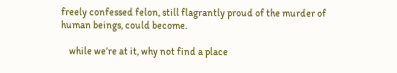freely confessed felon, still flagrantly proud of the murder of human beings, could become.

    while we’re at it, why not find a place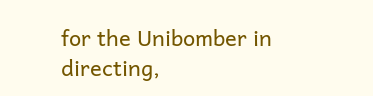for the Unibomber in directing,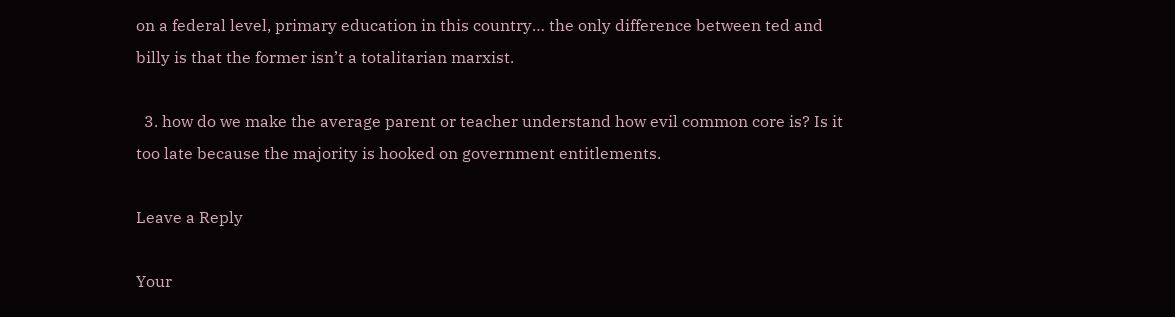on a federal level, primary education in this country… the only difference between ted and billy is that the former isn’t a totalitarian marxist.

  3. how do we make the average parent or teacher understand how evil common core is? Is it too late because the majority is hooked on government entitlements.

Leave a Reply

Your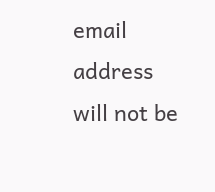email address will not be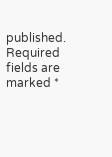published. Required fields are marked *